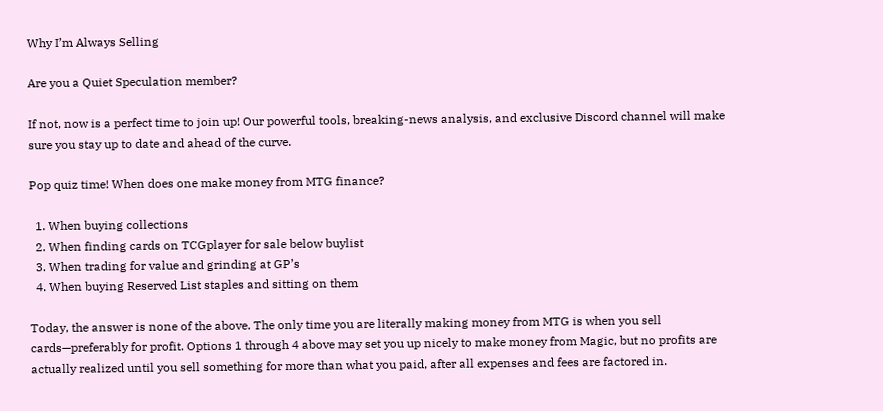Why I’m Always Selling

Are you a Quiet Speculation member?

If not, now is a perfect time to join up! Our powerful tools, breaking-news analysis, and exclusive Discord channel will make sure you stay up to date and ahead of the curve.

Pop quiz time! When does one make money from MTG finance?

  1. When buying collections
  2. When finding cards on TCGplayer for sale below buylist
  3. When trading for value and grinding at GP’s
  4. When buying Reserved List staples and sitting on them

Today, the answer is none of the above. The only time you are literally making money from MTG is when you sell cards—preferably for profit. Options 1 through 4 above may set you up nicely to make money from Magic, but no profits are actually realized until you sell something for more than what you paid, after all expenses and fees are factored in.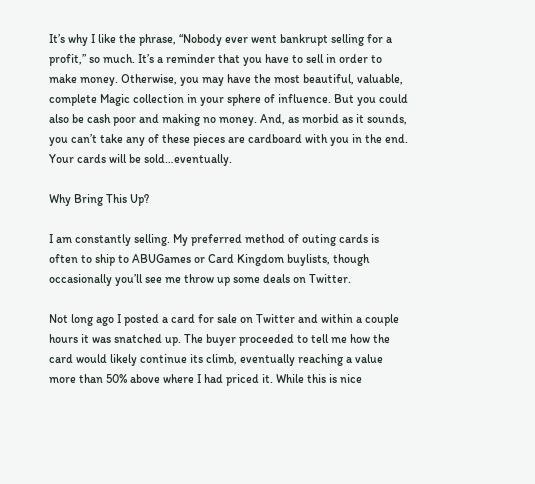It’s why I like the phrase, “Nobody ever went bankrupt selling for a profit,” so much. It’s a reminder that you have to sell in order to make money. Otherwise, you may have the most beautiful, valuable, complete Magic collection in your sphere of influence. But you could also be cash poor and making no money. And, as morbid as it sounds, you can’t take any of these pieces are cardboard with you in the end. Your cards will be sold…eventually.

Why Bring This Up?

I am constantly selling. My preferred method of outing cards is often to ship to ABUGames or Card Kingdom buylists, though occasionally you’ll see me throw up some deals on Twitter.

Not long ago I posted a card for sale on Twitter and within a couple hours it was snatched up. The buyer proceeded to tell me how the card would likely continue its climb, eventually reaching a value more than 50% above where I had priced it. While this is nice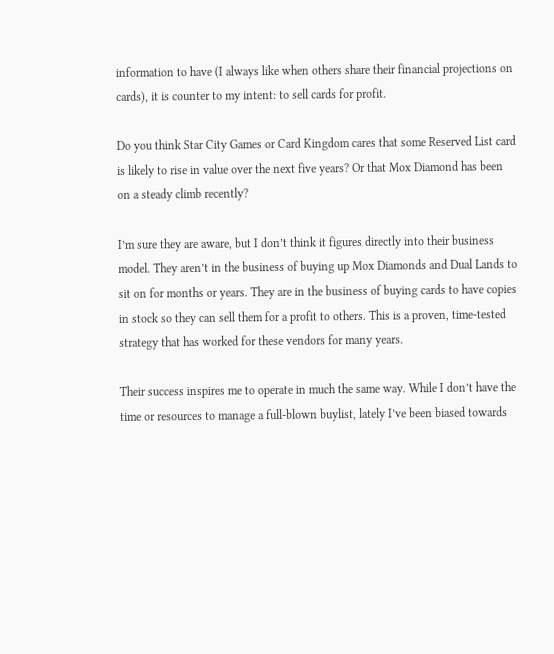information to have (I always like when others share their financial projections on cards), it is counter to my intent: to sell cards for profit.

Do you think Star City Games or Card Kingdom cares that some Reserved List card is likely to rise in value over the next five years? Or that Mox Diamond has been on a steady climb recently?

I’m sure they are aware, but I don’t think it figures directly into their business model. They aren’t in the business of buying up Mox Diamonds and Dual Lands to sit on for months or years. They are in the business of buying cards to have copies in stock so they can sell them for a profit to others. This is a proven, time-tested strategy that has worked for these vendors for many years.

Their success inspires me to operate in much the same way. While I don’t have the time or resources to manage a full-blown buylist, lately I’ve been biased towards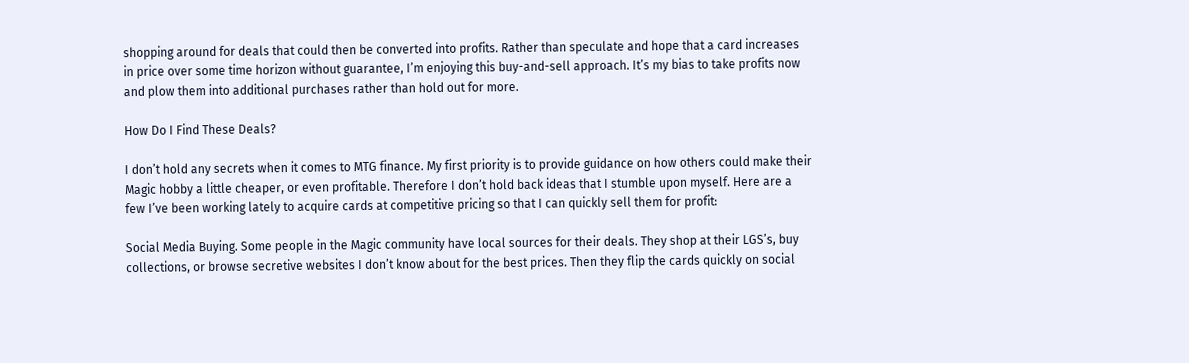shopping around for deals that could then be converted into profits. Rather than speculate and hope that a card increases in price over some time horizon without guarantee, I’m enjoying this buy-and-sell approach. It’s my bias to take profits now and plow them into additional purchases rather than hold out for more.

How Do I Find These Deals?

I don’t hold any secrets when it comes to MTG finance. My first priority is to provide guidance on how others could make their Magic hobby a little cheaper, or even profitable. Therefore I don’t hold back ideas that I stumble upon myself. Here are a few I’ve been working lately to acquire cards at competitive pricing so that I can quickly sell them for profit:

Social Media Buying. Some people in the Magic community have local sources for their deals. They shop at their LGS’s, buy collections, or browse secretive websites I don’t know about for the best prices. Then they flip the cards quickly on social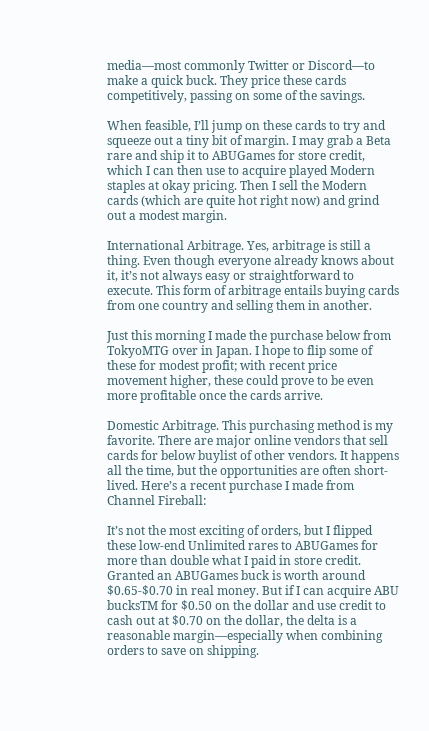media—most commonly Twitter or Discord—to make a quick buck. They price these cards competitively, passing on some of the savings.

When feasible, I’ll jump on these cards to try and squeeze out a tiny bit of margin. I may grab a Beta rare and ship it to ABUGames for store credit, which I can then use to acquire played Modern staples at okay pricing. Then I sell the Modern cards (which are quite hot right now) and grind out a modest margin.

International Arbitrage. Yes, arbitrage is still a thing. Even though everyone already knows about it, it’s not always easy or straightforward to execute. This form of arbitrage entails buying cards from one country and selling them in another.

Just this morning I made the purchase below from TokyoMTG over in Japan. I hope to flip some of these for modest profit; with recent price movement higher, these could prove to be even more profitable once the cards arrive.

Domestic Arbitrage. This purchasing method is my favorite. There are major online vendors that sell cards for below buylist of other vendors. It happens all the time, but the opportunities are often short-lived. Here’s a recent purchase I made from Channel Fireball:

It’s not the most exciting of orders, but I flipped these low-end Unlimited rares to ABUGames for more than double what I paid in store credit. Granted an ABUGames buck is worth around $0.65-$0.70 in real money. But if I can acquire ABU bucksTM for $0.50 on the dollar and use credit to cash out at $0.70 on the dollar, the delta is a reasonable margin—especially when combining orders to save on shipping.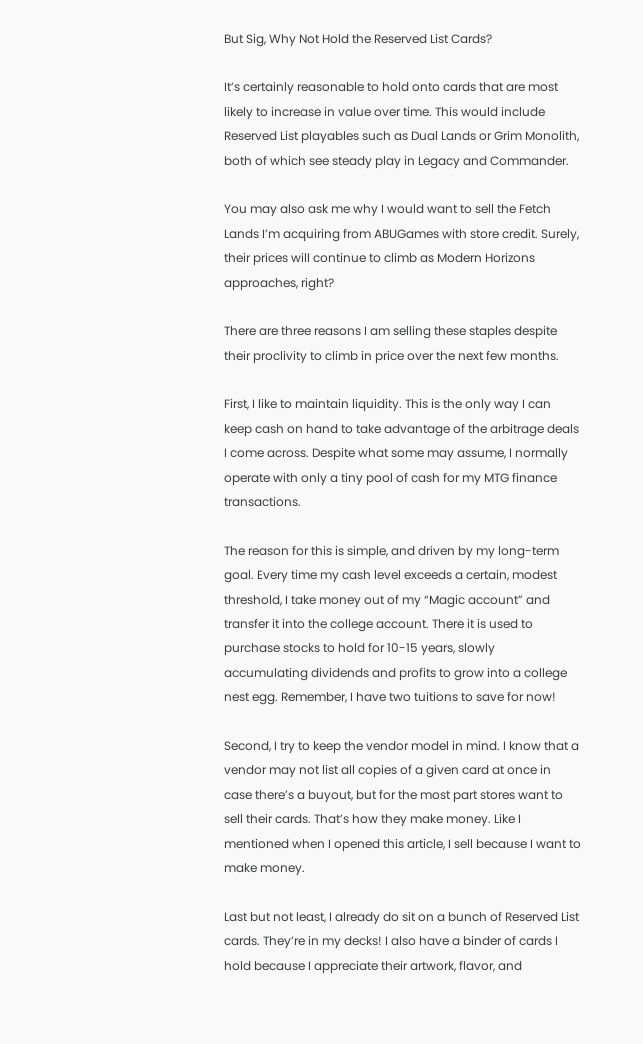But Sig, Why Not Hold the Reserved List Cards?

It’s certainly reasonable to hold onto cards that are most likely to increase in value over time. This would include Reserved List playables such as Dual Lands or Grim Monolith, both of which see steady play in Legacy and Commander.

You may also ask me why I would want to sell the Fetch Lands I’m acquiring from ABUGames with store credit. Surely, their prices will continue to climb as Modern Horizons approaches, right?

There are three reasons I am selling these staples despite their proclivity to climb in price over the next few months.

First, I like to maintain liquidity. This is the only way I can keep cash on hand to take advantage of the arbitrage deals I come across. Despite what some may assume, I normally operate with only a tiny pool of cash for my MTG finance transactions.

The reason for this is simple, and driven by my long-term goal. Every time my cash level exceeds a certain, modest threshold, I take money out of my “Magic account” and transfer it into the college account. There it is used to purchase stocks to hold for 10-15 years, slowly accumulating dividends and profits to grow into a college nest egg. Remember, I have two tuitions to save for now!

Second, I try to keep the vendor model in mind. I know that a vendor may not list all copies of a given card at once in case there’s a buyout, but for the most part stores want to sell their cards. That’s how they make money. Like I mentioned when I opened this article, I sell because I want to make money.

Last but not least, I already do sit on a bunch of Reserved List cards. They’re in my decks! I also have a binder of cards I hold because I appreciate their artwork, flavor, and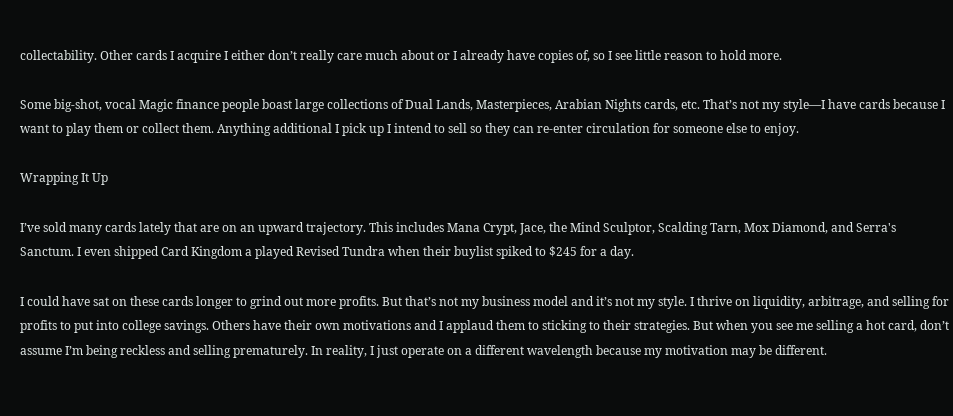collectability. Other cards I acquire I either don’t really care much about or I already have copies of, so I see little reason to hold more.

Some big-shot, vocal Magic finance people boast large collections of Dual Lands, Masterpieces, Arabian Nights cards, etc. That’s not my style—I have cards because I want to play them or collect them. Anything additional I pick up I intend to sell so they can re-enter circulation for someone else to enjoy.

Wrapping It Up

I’ve sold many cards lately that are on an upward trajectory. This includes Mana Crypt, Jace, the Mind Sculptor, Scalding Tarn, Mox Diamond, and Serra's Sanctum. I even shipped Card Kingdom a played Revised Tundra when their buylist spiked to $245 for a day.

I could have sat on these cards longer to grind out more profits. But that’s not my business model and it’s not my style. I thrive on liquidity, arbitrage, and selling for profits to put into college savings. Others have their own motivations and I applaud them to sticking to their strategies. But when you see me selling a hot card, don’t assume I’m being reckless and selling prematurely. In reality, I just operate on a different wavelength because my motivation may be different.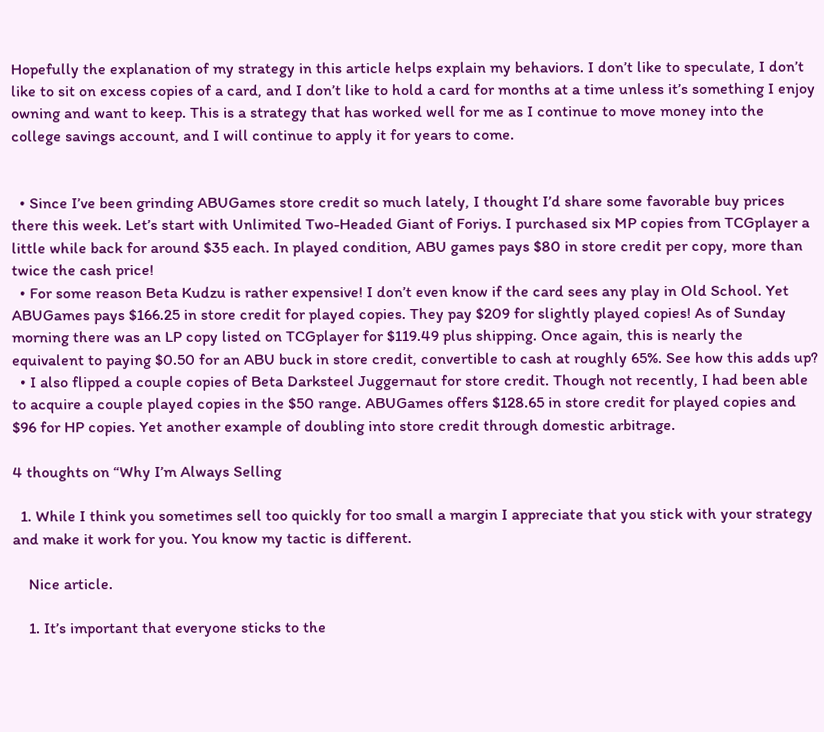Hopefully the explanation of my strategy in this article helps explain my behaviors. I don’t like to speculate, I don’t like to sit on excess copies of a card, and I don’t like to hold a card for months at a time unless it’s something I enjoy owning and want to keep. This is a strategy that has worked well for me as I continue to move money into the college savings account, and I will continue to apply it for years to come.


  • Since I’ve been grinding ABUGames store credit so much lately, I thought I’d share some favorable buy prices there this week. Let’s start with Unlimited Two-Headed Giant of Foriys. I purchased six MP copies from TCGplayer a little while back for around $35 each. In played condition, ABU games pays $80 in store credit per copy, more than twice the cash price!
  • For some reason Beta Kudzu is rather expensive! I don’t even know if the card sees any play in Old School. Yet ABUGames pays $166.25 in store credit for played copies. They pay $209 for slightly played copies! As of Sunday morning there was an LP copy listed on TCGplayer for $119.49 plus shipping. Once again, this is nearly the equivalent to paying $0.50 for an ABU buck in store credit, convertible to cash at roughly 65%. See how this adds up?
  • I also flipped a couple copies of Beta Darksteel Juggernaut for store credit. Though not recently, I had been able to acquire a couple played copies in the $50 range. ABUGames offers $128.65 in store credit for played copies and $96 for HP copies. Yet another example of doubling into store credit through domestic arbitrage.

4 thoughts on “Why I’m Always Selling

  1. While I think you sometimes sell too quickly for too small a margin I appreciate that you stick with your strategy and make it work for you. You know my tactic is different.

    Nice article.

    1. It’s important that everyone sticks to the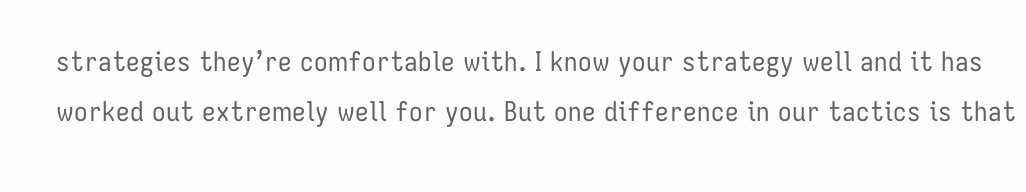strategies they’re comfortable with. I know your strategy well and it has worked out extremely well for you. But one difference in our tactics is that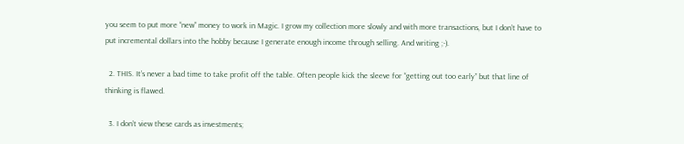you seem to put more “new” money to work in Magic. I grow my collection more slowly and with more transactions, but I don’t have to put incremental dollars into the hobby because I generate enough income through selling. And writing ;-).

  2. THIS. It’s never a bad time to take profit off the table. Often people kick the sleeve for “getting out too early” but that line of thinking is flawed.

  3. I don’t view these cards as investments;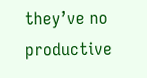they’ve no productive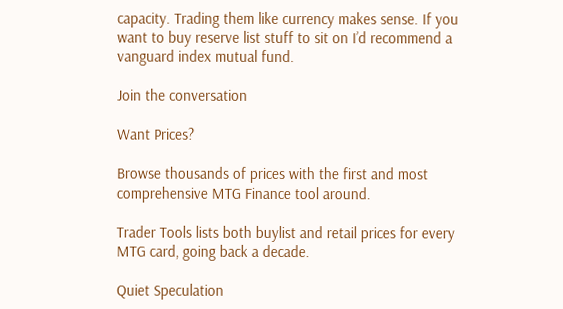capacity. Trading them like currency makes sense. If you want to buy reserve list stuff to sit on I’d recommend a vanguard index mutual fund.

Join the conversation

Want Prices?

Browse thousands of prices with the first and most comprehensive MTG Finance tool around.

Trader Tools lists both buylist and retail prices for every MTG card, going back a decade.

Quiet Speculation